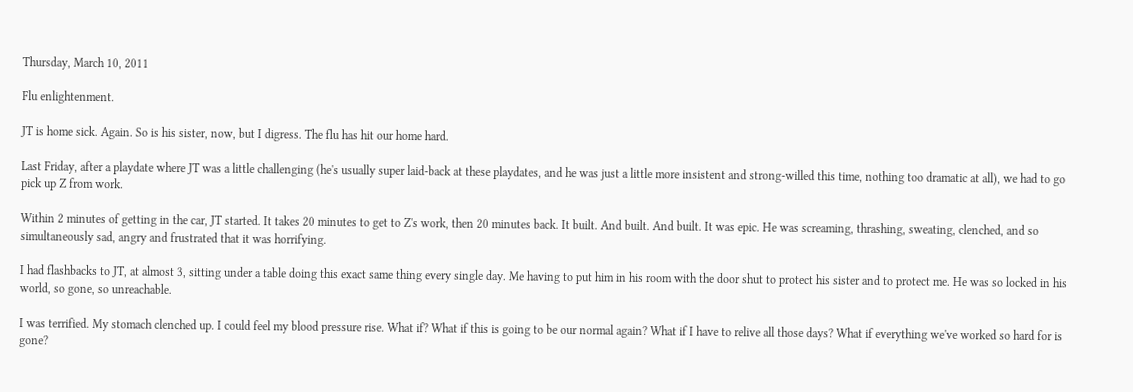Thursday, March 10, 2011

Flu enlightenment.

JT is home sick. Again. So is his sister, now, but I digress. The flu has hit our home hard.

Last Friday, after a playdate where JT was a little challenging (he's usually super laid-back at these playdates, and he was just a little more insistent and strong-willed this time, nothing too dramatic at all), we had to go pick up Z from work.

Within 2 minutes of getting in the car, JT started. It takes 20 minutes to get to Z's work, then 20 minutes back. It built. And built. And built. It was epic. He was screaming, thrashing, sweating, clenched, and so simultaneously sad, angry and frustrated that it was horrifying.

I had flashbacks to JT, at almost 3, sitting under a table doing this exact same thing every single day. Me having to put him in his room with the door shut to protect his sister and to protect me. He was so locked in his world, so gone, so unreachable.

I was terrified. My stomach clenched up. I could feel my blood pressure rise. What if? What if this is going to be our normal again? What if I have to relive all those days? What if everything we've worked so hard for is gone?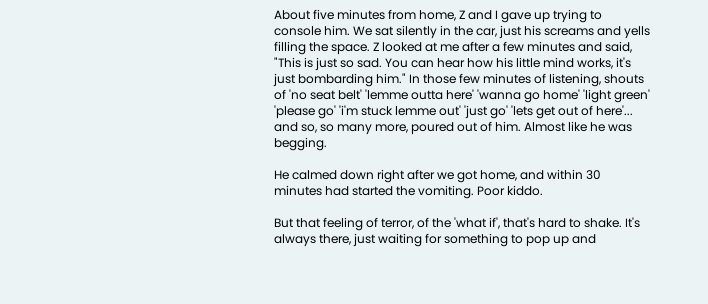About five minutes from home, Z and I gave up trying to console him. We sat silently in the car, just his screams and yells filling the space. Z looked at me after a few minutes and said, "This is just so sad. You can hear how his little mind works, it's just bombarding him." In those few minutes of listening, shouts of 'no seat belt' 'lemme outta here' 'wanna go home' 'light green' 'please go' 'i'm stuck lemme out' 'just go' 'lets get out of here'... and so, so many more, poured out of him. Almost like he was begging.

He calmed down right after we got home, and within 30 minutes had started the vomiting. Poor kiddo.

But that feeling of terror, of the 'what if', that's hard to shake. It's always there, just waiting for something to pop up and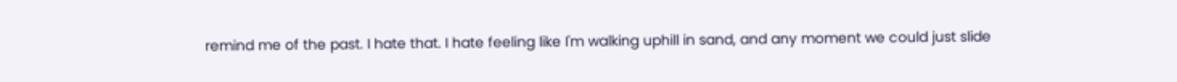remind me of the past. I hate that. I hate feeling like I'm walking uphill in sand, and any moment we could just slide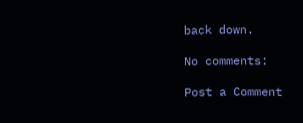back down.

No comments:

Post a Comment